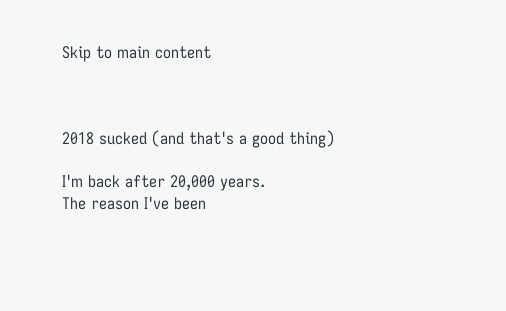Skip to main content



2018 sucked (and that's a good thing)

I'm back after 20,000 years.
The reason I've been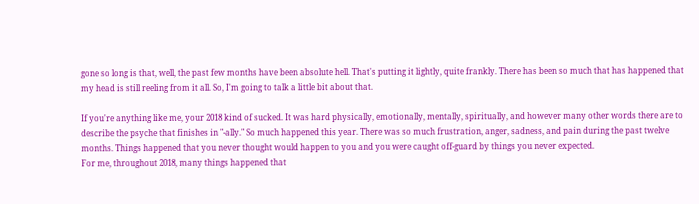gone so long is that, well, the past few months have been absolute hell. That's putting it lightly, quite frankly. There has been so much that has happened that my head is still reeling from it all. So, I'm going to talk a little bit about that.

If you're anything like me, your 2018 kind of sucked. It was hard physically, emotionally, mentally, spiritually, and however many other words there are to describe the psyche that finishes in "-ally." So much happened this year. There was so much frustration, anger, sadness, and pain during the past twelve months. Things happened that you never thought would happen to you and you were caught off-guard by things you never expected.
For me, throughout 2018, many things happened that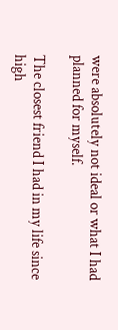were absolutely not ideal or what I had planned for myself.

The closest friend I had in my life since high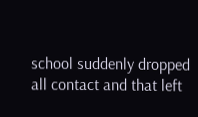school suddenly dropped all contact and that left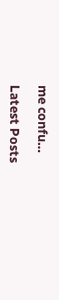me confu…

Latest Posts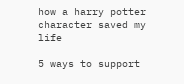how a harry potter character saved my life

5 ways to support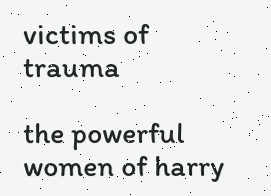victims of trauma

the powerful women of harry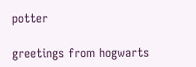potter

greetings from hogwarts